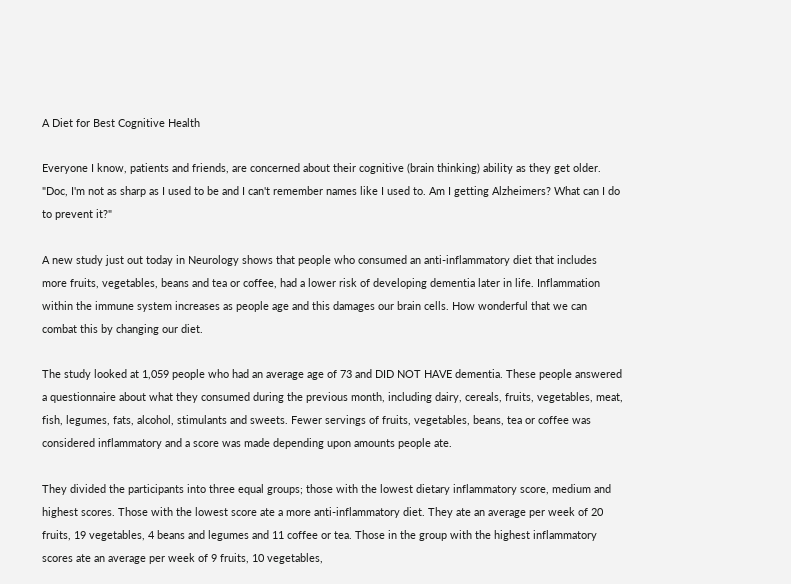A Diet for Best Cognitive Health

Everyone I know, patients and friends, are concerned about their cognitive (brain thinking) ability as they get older. "Doc, I'm not as sharp as I used to be and I can't remember names like I used to. Am I getting Alzheimers? What can I do to prevent it?"

A new study just out today in Neurology shows that people who consumed an anti-inflammatory diet that includes more fruits, vegetables, beans and tea or coffee, had a lower risk of developing dementia later in life. Inflammation within the immune system increases as people age and this damages our brain cells. How wonderful that we can combat this by changing our diet.

The study looked at 1,059 people who had an average age of 73 and DID NOT HAVE dementia. These people answered a questionnaire about what they consumed during the previous month, including dairy, cereals, fruits, vegetables, meat, fish, legumes, fats, alcohol, stimulants and sweets. Fewer servings of fruits, vegetables, beans, tea or coffee was considered inflammatory and a score was made depending upon amounts people ate.

They divided the participants into three equal groups; those with the lowest dietary inflammatory score, medium and highest scores. Those with the lowest score ate a more anti-inflammatory diet. They ate an average per week of 20 fruits, 19 vegetables, 4 beans and legumes and 11 coffee or tea. Those in the group with the highest inflammatory scores ate an average per week of 9 fruits, 10 vegetables,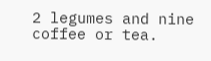2 legumes and nine coffee or tea.